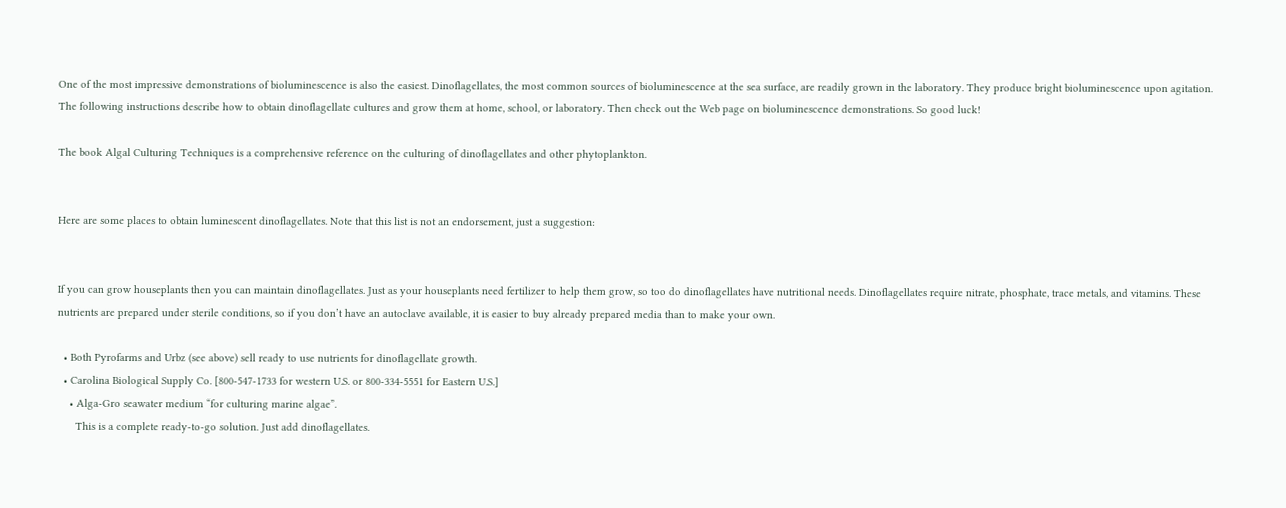One of the most impressive demonstrations of bioluminescence is also the easiest. Dinoflagellates, the most common sources of bioluminescence at the sea surface, are readily grown in the laboratory. They produce bright bioluminescence upon agitation. The following instructions describe how to obtain dinoflagellate cultures and grow them at home, school, or laboratory. Then check out the Web page on bioluminescence demonstrations. So good luck!

The book Algal Culturing Techniques is a comprehensive reference on the culturing of dinoflagellates and other phytoplankton.


Here are some places to obtain luminescent dinoflagellates. Note that this list is not an endorsement, just a suggestion:


If you can grow houseplants then you can maintain dinoflagellates. Just as your houseplants need fertilizer to help them grow, so too do dinoflagellates have nutritional needs. Dinoflagellates require nitrate, phosphate, trace metals, and vitamins. These nutrients are prepared under sterile conditions, so if you don’t have an autoclave available, it is easier to buy already prepared media than to make your own.

  • Both Pyrofarms and Urbz (see above) sell ready to use nutrients for dinoflagellate growth.
  • Carolina Biological Supply Co. [800-547-1733 for western U.S. or 800-334-5551 for Eastern U.S.]
    • Alga-Gro seawater medium “for culturing marine algae”.
      This is a complete ready-to-go solution. Just add dinoflagellates.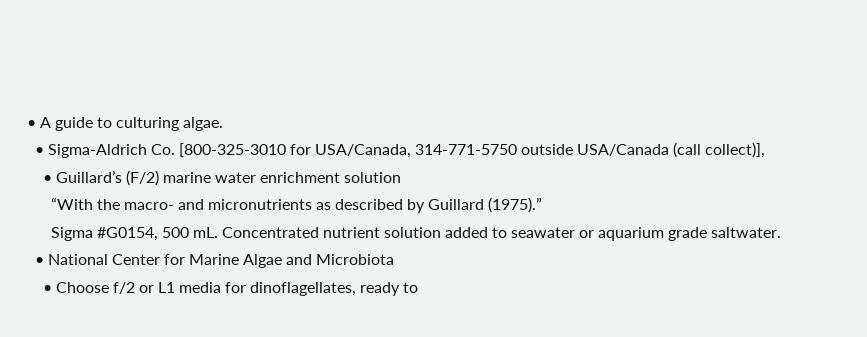• A guide to culturing algae.
  • Sigma-Aldrich Co. [800-325-3010 for USA/Canada, 314-771-5750 outside USA/Canada (call collect)],
    • Guillard’s (F/2) marine water enrichment solution
      “With the macro- and micronutrients as described by Guillard (1975).”
      Sigma #G0154, 500 mL. Concentrated nutrient solution added to seawater or aquarium grade saltwater.
  • National Center for Marine Algae and Microbiota
    • Choose f/2 or L1 media for dinoflagellates, ready to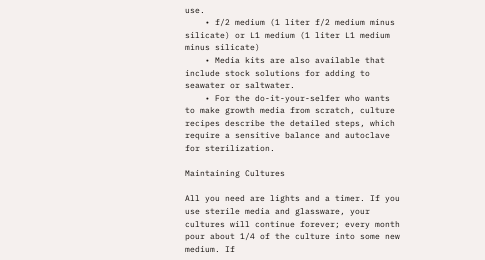use.
    • f/2 medium (1 liter f/2 medium minus silicate) or L1 medium (1 liter L1 medium minus silicate)
    • Media kits are also available that include stock solutions for adding to seawater or saltwater.
    • For the do-it-your-selfer who wants to make growth media from scratch, culture recipes describe the detailed steps, which require a sensitive balance and autoclave for sterilization.

Maintaining Cultures

All you need are lights and a timer. If you use sterile media and glassware, your cultures will continue forever; every month pour about 1/4 of the culture into some new medium. If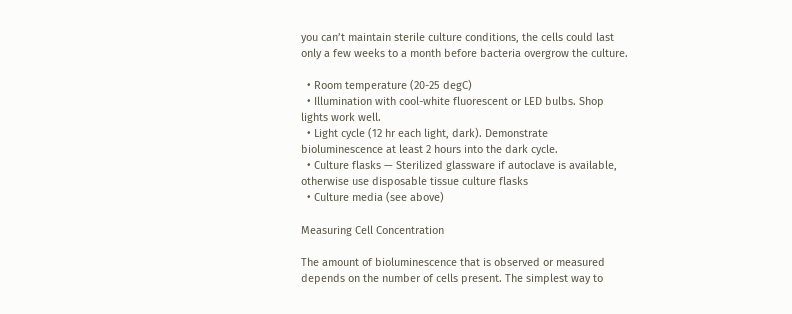you can’t maintain sterile culture conditions, the cells could last only a few weeks to a month before bacteria overgrow the culture.

  • Room temperature (20-25 degC)
  • Illumination with cool-white fluorescent or LED bulbs. Shop lights work well.
  • Light cycle (12 hr each light, dark). Demonstrate bioluminescence at least 2 hours into the dark cycle.
  • Culture flasks — Sterilized glassware if autoclave is available, otherwise use disposable tissue culture flasks
  • Culture media (see above)

Measuring Cell Concentration

The amount of bioluminescence that is observed or measured depends on the number of cells present. The simplest way to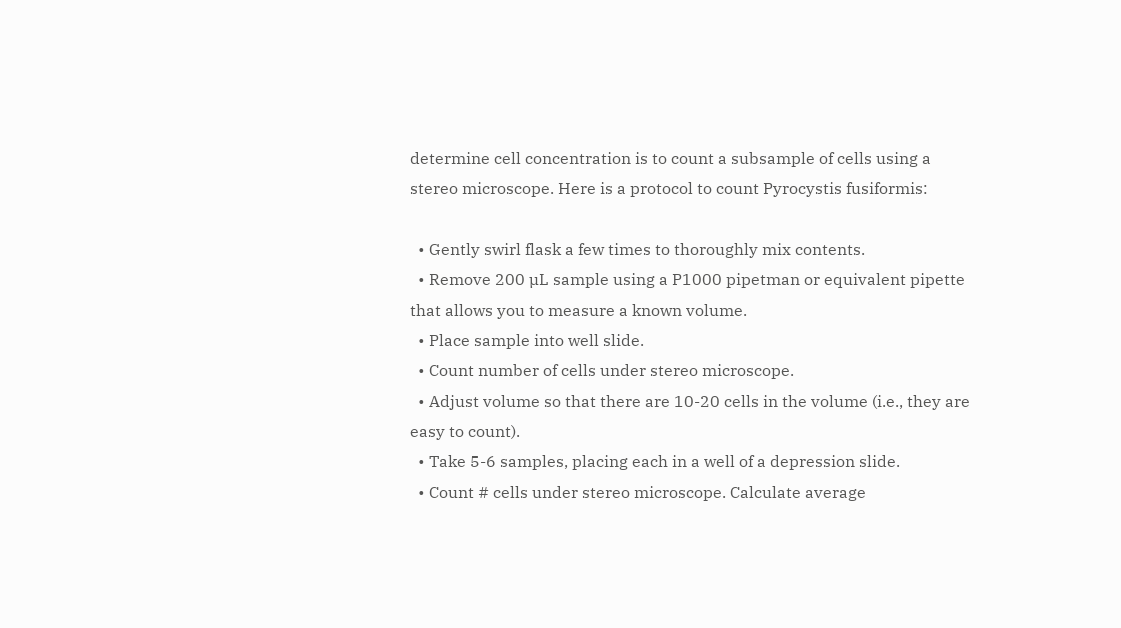determine cell concentration is to count a subsample of cells using a stereo microscope. Here is a protocol to count Pyrocystis fusiformis:

  • Gently swirl flask a few times to thoroughly mix contents.
  • Remove 200 µL sample using a P1000 pipetman or equivalent pipette that allows you to measure a known volume.
  • Place sample into well slide.
  • Count number of cells under stereo microscope.
  • Adjust volume so that there are 10-20 cells in the volume (i.e., they are easy to count).
  • Take 5-6 samples, placing each in a well of a depression slide.
  • Count # cells under stereo microscope. Calculate average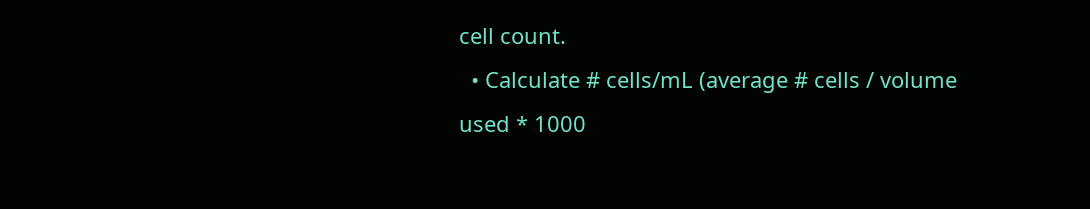cell count.
  • Calculate # cells/mL (average # cells / volume used * 1000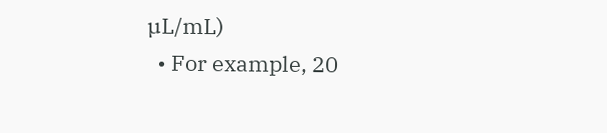µL/mL)
  • For example, 20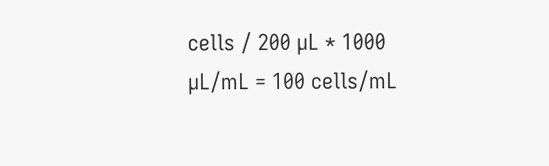cells / 200 µL * 1000 µL/mL = 100 cells/mL